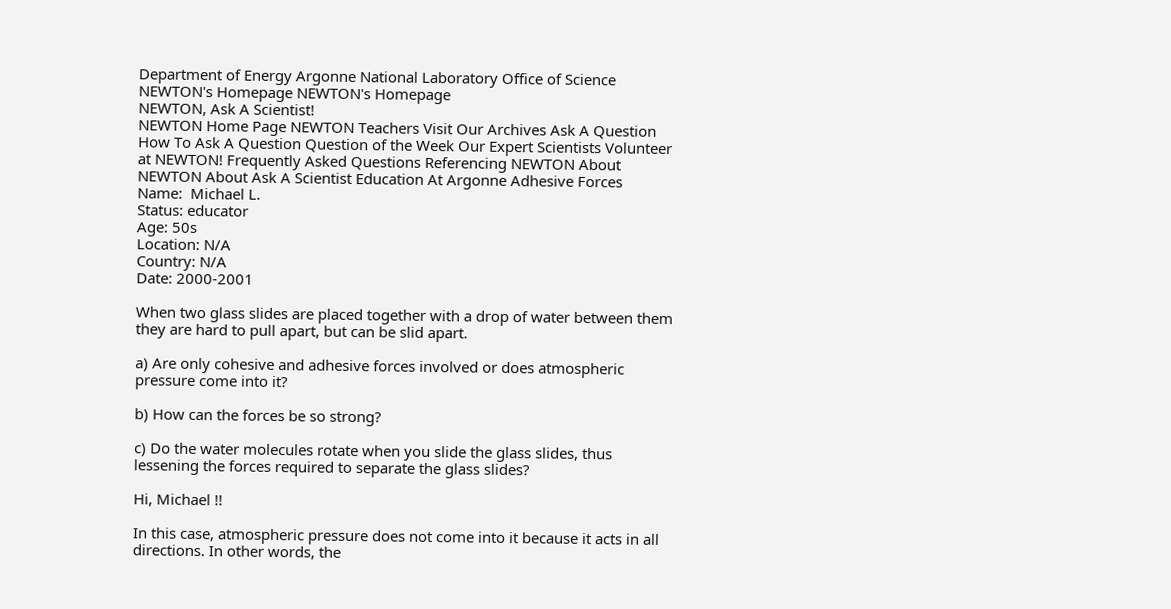Department of Energy Argonne National Laboratory Office of Science NEWTON's Homepage NEWTON's Homepage
NEWTON, Ask A Scientist!
NEWTON Home Page NEWTON Teachers Visit Our Archives Ask A Question How To Ask A Question Question of the Week Our Expert Scientists Volunteer at NEWTON! Frequently Asked Questions Referencing NEWTON About NEWTON About Ask A Scientist Education At Argonne Adhesive Forces
Name:  Michael L.
Status: educator
Age: 50s
Location: N/A
Country: N/A
Date: 2000-2001

When two glass slides are placed together with a drop of water between them they are hard to pull apart, but can be slid apart.

a) Are only cohesive and adhesive forces involved or does atmospheric pressure come into it?

b) How can the forces be so strong?

c) Do the water molecules rotate when you slide the glass slides, thus lessening the forces required to separate the glass slides?

Hi, Michael !!

In this case, atmospheric pressure does not come into it because it acts in all directions. In other words, the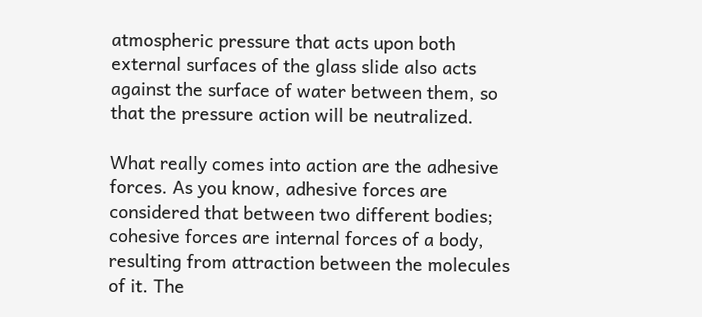atmospheric pressure that acts upon both external surfaces of the glass slide also acts against the surface of water between them, so that the pressure action will be neutralized.

What really comes into action are the adhesive forces. As you know, adhesive forces are considered that between two different bodies; cohesive forces are internal forces of a body, resulting from attraction between the molecules of it. The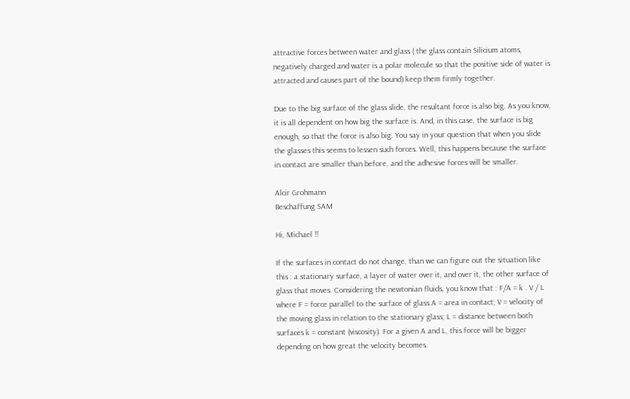attractive forces between water and glass ( the glass contain Silicium atoms, negatively charged and water is a polar molecule so that the positive side of water is attracted and causes part of the bound) keep them firmly together.

Due to the big surface of the glass slide, the resultant force is also big. As you know, it is all dependent on how big the surface is. And, in this case, the surface is big enough, so that the force is also big. You say in your question that when you slide the glasses this seems to lessen such forces. Well, this happens because the surface in contact are smaller than before, and the adhesive forces will be smaller.

Alcir Grohmann
Beschaffung SAM

Hi, Michael !!

If the surfaces in contact do not change, than we can figure out the situation like this : a stationary surface, a layer of water over it, and over it, the other surface of glass that moves. Considering the newtonian fluids, you know that : F/A = k . V / L where F = force parallel to the surface of glass A = area in contact; V = velocity of the moving glass in relation to the stationary glass; L = distance between both surfaces k = constant (viscosity). For a given A and L, this force will be bigger depending on how great the velocity becomes.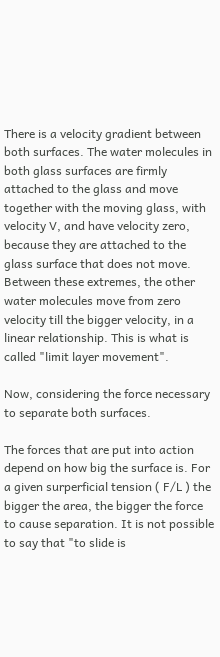There is a velocity gradient between both surfaces. The water molecules in both glass surfaces are firmly attached to the glass and move together with the moving glass, with velocity V, and have velocity zero, because they are attached to the glass surface that does not move. Between these extremes, the other water molecules move from zero velocity till the bigger velocity, in a linear relationship. This is what is called "limit layer movement".

Now, considering the force necessary to separate both surfaces.

The forces that are put into action depend on how big the surface is. For a given surperficial tension ( F/L ) the bigger the area, the bigger the force to cause separation. It is not possible to say that "to slide is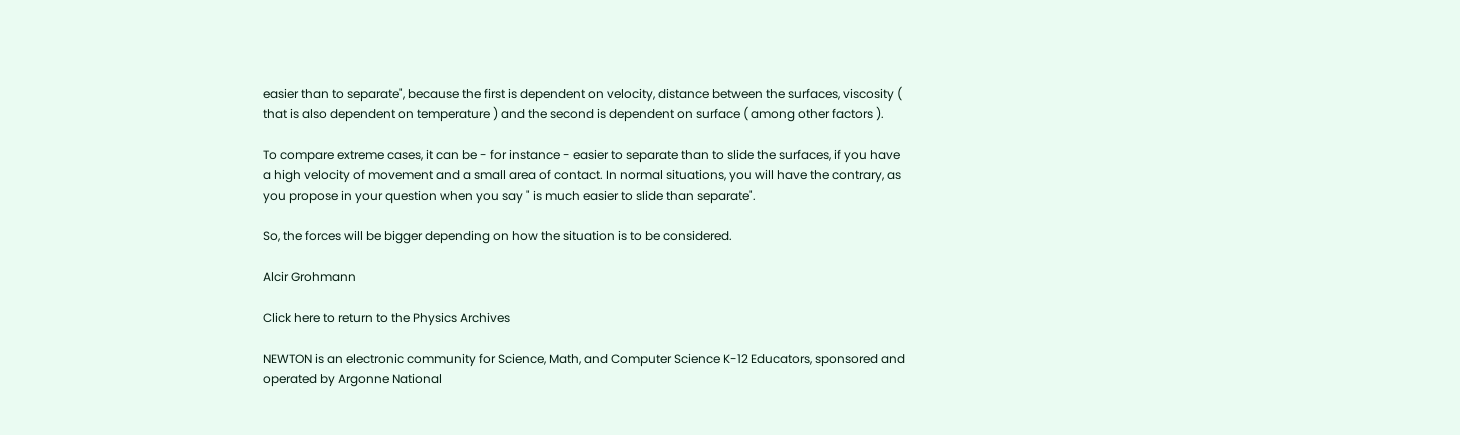easier than to separate", because the first is dependent on velocity, distance between the surfaces, viscosity ( that is also dependent on temperature ) and the second is dependent on surface ( among other factors ).

To compare extreme cases, it can be - for instance - easier to separate than to slide the surfaces, if you have a high velocity of movement and a small area of contact. In normal situations, you will have the contrary, as you propose in your question when you say " is much easier to slide than separate".

So, the forces will be bigger depending on how the situation is to be considered.

Alcir Grohmann

Click here to return to the Physics Archives

NEWTON is an electronic community for Science, Math, and Computer Science K-12 Educators, sponsored and operated by Argonne National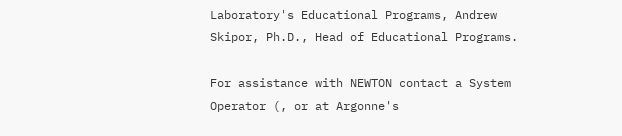Laboratory's Educational Programs, Andrew Skipor, Ph.D., Head of Educational Programs.

For assistance with NEWTON contact a System Operator (, or at Argonne's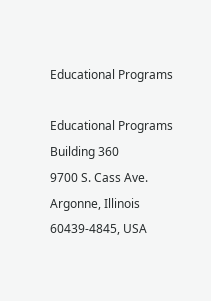Educational Programs

Educational Programs
Building 360
9700 S. Cass Ave.
Argonne, Illinois
60439-4845, USA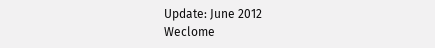Update: June 2012
Weclome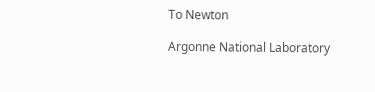To Newton

Argonne National Laboratory